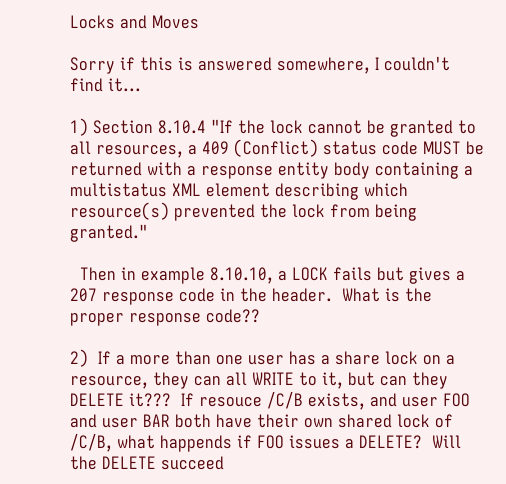Locks and Moves

Sorry if this is answered somewhere, I couldn't find it...

1) Section 8.10.4 "If the lock cannot be granted to all resources, a 409 (Conflict) status code MUST be returned with a response entity body containing a multistatus XML element describing which resource(s) prevented the lock from being granted."

  Then in example 8.10.10, a LOCK fails but gives a 207 response code in the header.  What is the proper response code??

2)  If a more than one user has a share lock on a resource, they can all WRITE to it, but can they DELETE it???  If resouce /C/B exists, and user FOO and user BAR both have their own shared lock of /C/B, what happends if FOO issues a DELETE?  Will the DELETE succeed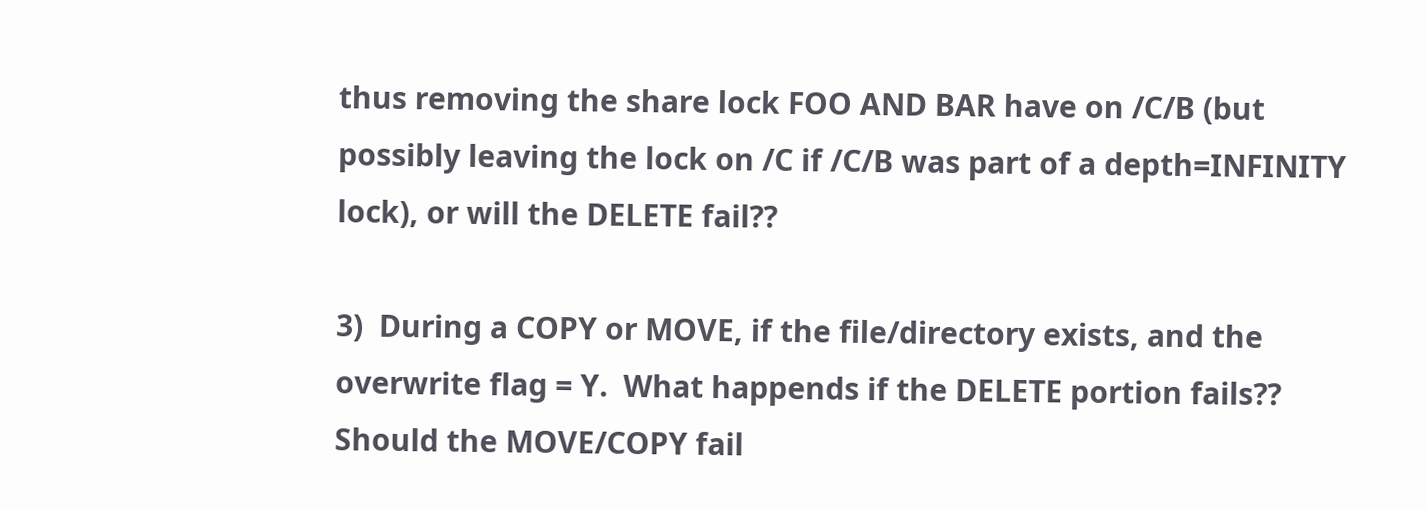thus removing the share lock FOO AND BAR have on /C/B (but possibly leaving the lock on /C if /C/B was part of a depth=INFINITY lock), or will the DELETE fail??

3)  During a COPY or MOVE, if the file/directory exists, and the overwrite flag = Y.  What happends if the DELETE portion fails??  Should the MOVE/COPY fail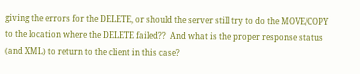giving the errors for the DELETE, or should the server still try to do the MOVE/COPY to the location where the DELETE failed??  And what is the proper response status (and XML) to return to the client in this case?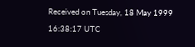Received on Tuesday, 18 May 1999 16:38:17 UTC